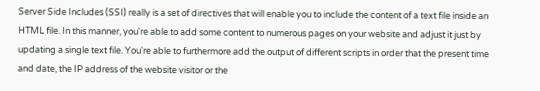Server Side Includes (SSI) really is a set of directives that will enable you to include the content of a text file inside an HTML file. In this manner, you're able to add some content to numerous pages on your website and adjust it just by updating a single text file. You're able to furthermore add the output of different scripts in order that the present time and date, the IP address of the website visitor or the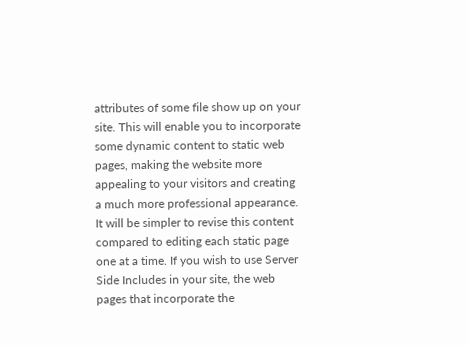attributes of some file show up on your site. This will enable you to incorporate some dynamic content to static web pages, making the website more appealing to your visitors and creating a much more professional appearance. It will be simpler to revise this content compared to editing each static page one at a time. If you wish to use Server Side Includes in your site, the web pages that incorporate the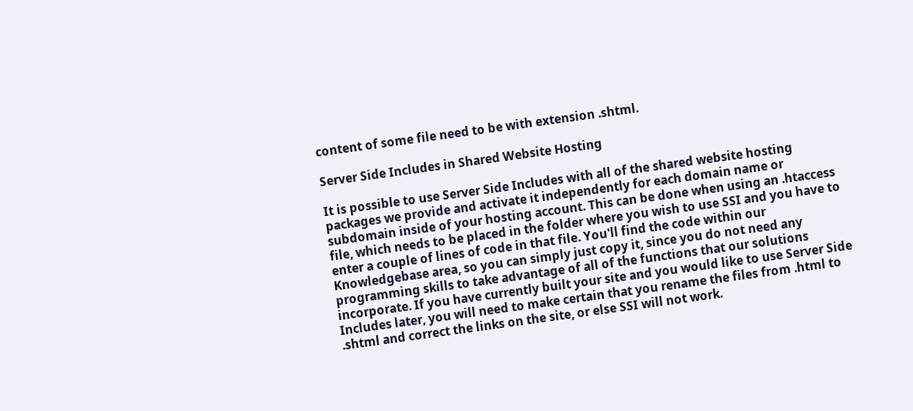content of some file need to be with extension .shtml.

Server Side Includes in Shared Website Hosting

It is possible to use Server Side Includes with all of the shared website hosting packages we provide and activate it independently for each domain name or subdomain inside of your hosting account. This can be done when using an .htaccess file, which needs to be placed in the folder where you wish to use SSI and you have to enter a couple of lines of code in that file. You'll find the code within our Knowledgebase area, so you can simply just copy it, since you do not need any programming skills to take advantage of all of the functions that our solutions incorporate. If you have currently built your site and you would like to use Server Side Includes later, you will need to make certain that you rename the files from .html to .shtml and correct the links on the site, or else SSI will not work.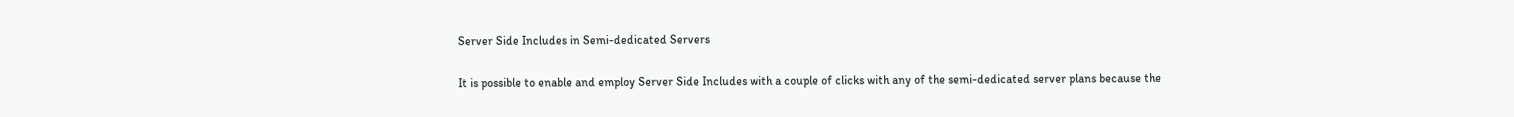Server Side Includes in Semi-dedicated Servers

It is possible to enable and employ Server Side Includes with a couple of clicks with any of the semi-dedicated server plans because the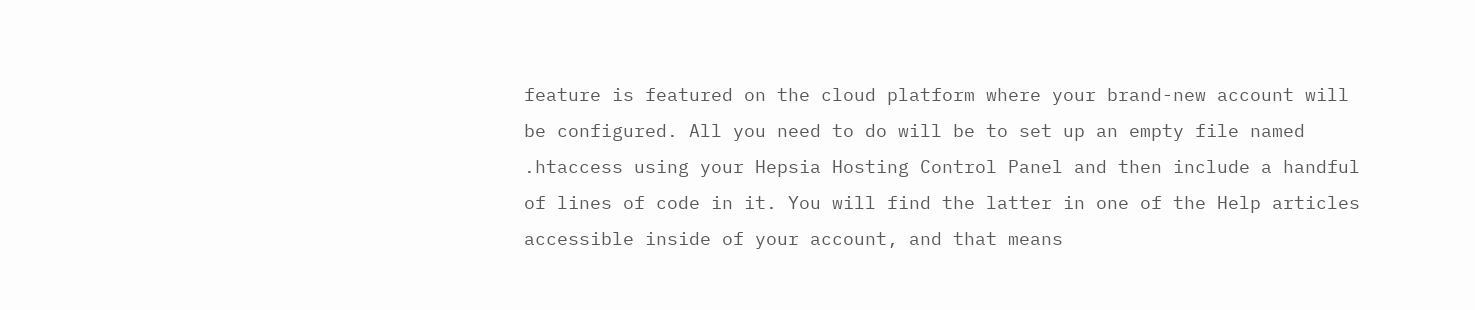feature is featured on the cloud platform where your brand-new account will be configured. All you need to do will be to set up an empty file named .htaccess using your Hepsia Hosting Control Panel and then include a handful of lines of code in it. You will find the latter in one of the Help articles accessible inside of your account, and that means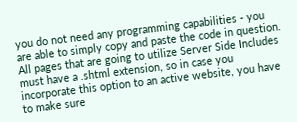you do not need any programming capabilities - you are able to simply copy and paste the code in question. All pages that are going to utilize Server Side Includes must have a .shtml extension, so in case you incorporate this option to an active website, you have to make sure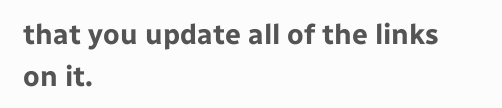that you update all of the links on it.